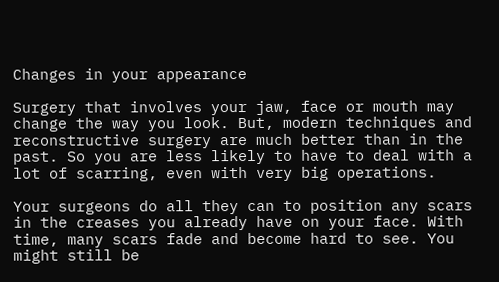Changes in your appearance

Surgery that involves your jaw, face or mouth may change the way you look. But, modern techniques and reconstructive surgery are much better than in the past. So you are less likely to have to deal with a lot of scarring, even with very big operations.

Your surgeons do all they can to position any scars in the creases you already have on your face. With time, many scars fade and become hard to see. You might still be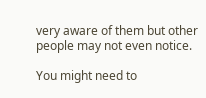very aware of them but other people may not even notice.

You might need to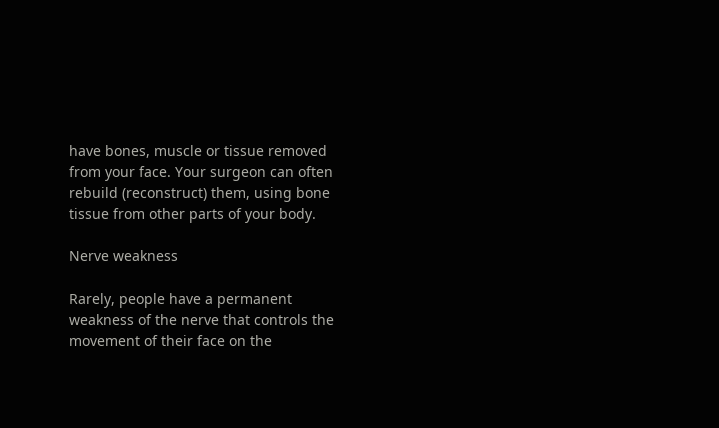have bones, muscle or tissue removed from your face. Your surgeon can often rebuild (reconstruct) them, using bone tissue from other parts of your body.

Nerve weakness

Rarely, people have a permanent weakness of the nerve that controls the movement of their face on the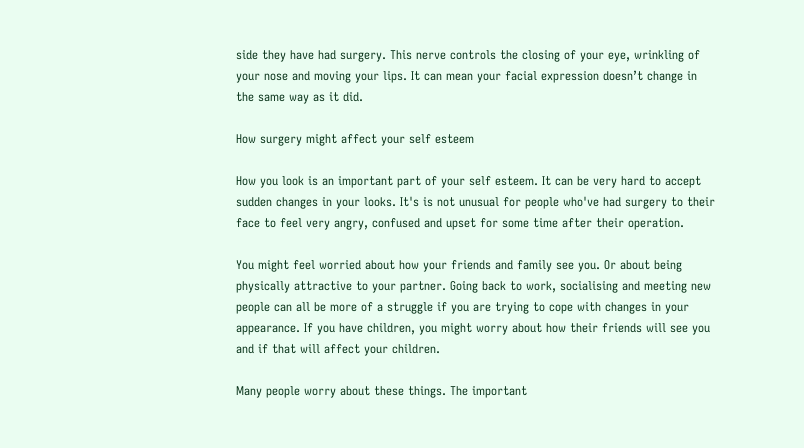side they have had surgery. This nerve controls the closing of your eye, wrinkling of your nose and moving your lips. It can mean your facial expression doesn’t change in the same way as it did.

How surgery might affect your self esteem

How you look is an important part of your self esteem. It can be very hard to accept sudden changes in your looks. It's is not unusual for people who've had surgery to their face to feel very angry, confused and upset for some time after their operation.

You might feel worried about how your friends and family see you. Or about being physically attractive to your partner. Going back to work, socialising and meeting new people can all be more of a struggle if you are trying to cope with changes in your appearance. If you have children, you might worry about how their friends will see you and if that will affect your children.

Many people worry about these things. The important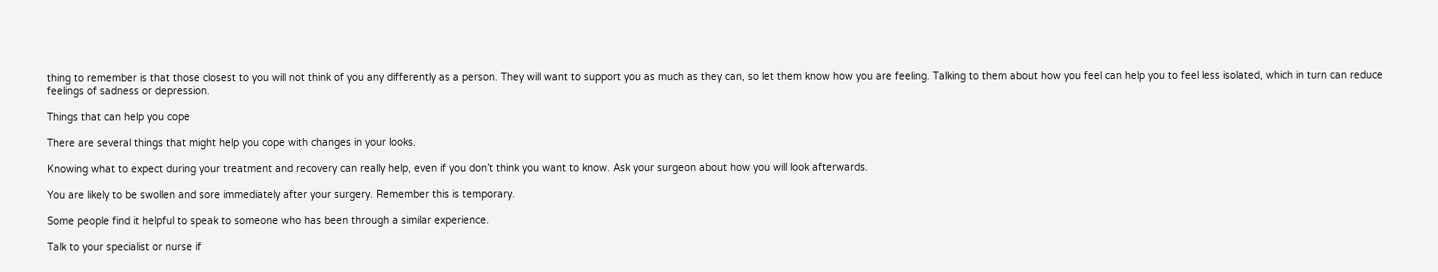thing to remember is that those closest to you will not think of you any differently as a person. They will want to support you as much as they can, so let them know how you are feeling. Talking to them about how you feel can help you to feel less isolated, which in turn can reduce feelings of sadness or depression.

Things that can help you cope

There are several things that might help you cope with changes in your looks.

Knowing what to expect during your treatment and recovery can really help, even if you don’t think you want to know. Ask your surgeon about how you will look afterwards.

You are likely to be swollen and sore immediately after your surgery. Remember this is temporary.

Some people find it helpful to speak to someone who has been through a similar experience.

Talk to your specialist or nurse if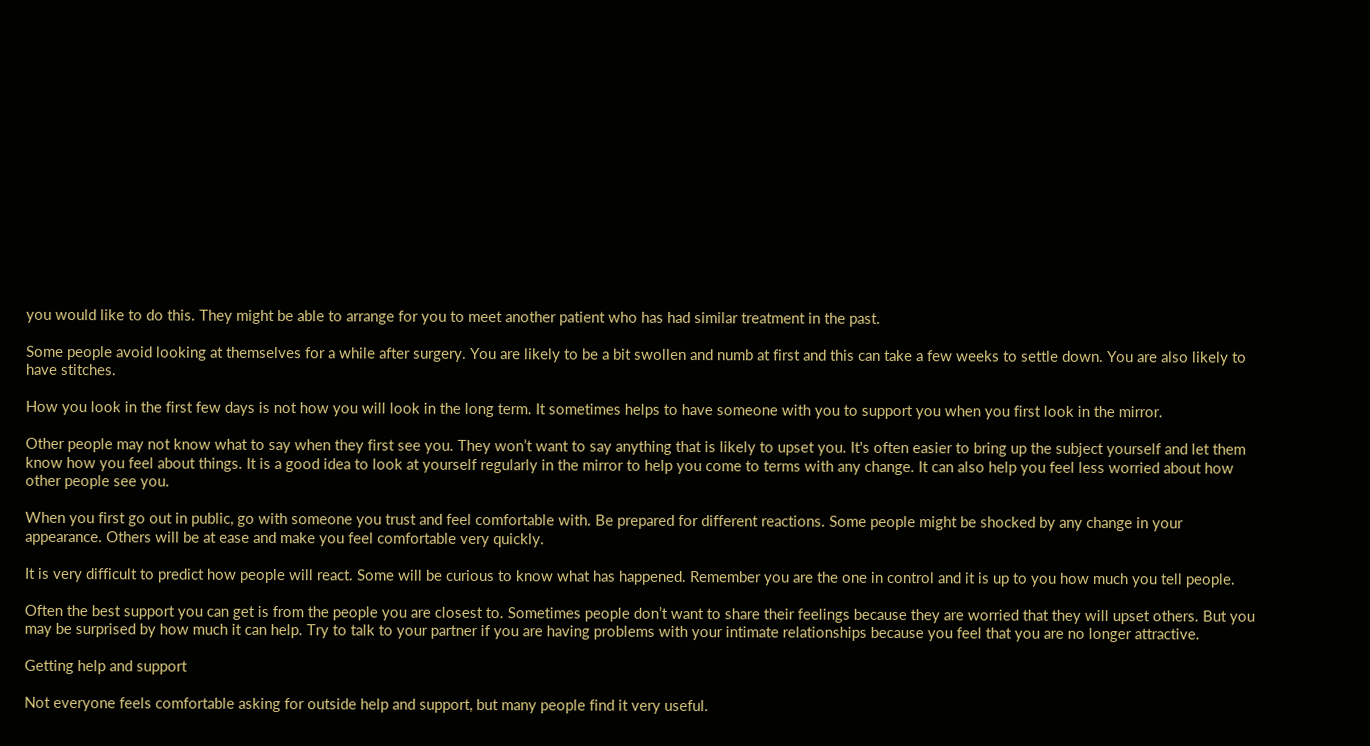you would like to do this. They might be able to arrange for you to meet another patient who has had similar treatment in the past.

Some people avoid looking at themselves for a while after surgery. You are likely to be a bit swollen and numb at first and this can take a few weeks to settle down. You are also likely to have stitches.

How you look in the first few days is not how you will look in the long term. It sometimes helps to have someone with you to support you when you first look in the mirror.

Other people may not know what to say when they first see you. They won’t want to say anything that is likely to upset you. It's often easier to bring up the subject yourself and let them know how you feel about things. It is a good idea to look at yourself regularly in the mirror to help you come to terms with any change. It can also help you feel less worried about how other people see you.

When you first go out in public, go with someone you trust and feel comfortable with. Be prepared for different reactions. Some people might be shocked by any change in your appearance. Others will be at ease and make you feel comfortable very quickly.

It is very difficult to predict how people will react. Some will be curious to know what has happened. Remember you are the one in control and it is up to you how much you tell people.

Often the best support you can get is from the people you are closest to. Sometimes people don’t want to share their feelings because they are worried that they will upset others. But you may be surprised by how much it can help. Try to talk to your partner if you are having problems with your intimate relationships because you feel that you are no longer attractive.

Getting help and support

Not everyone feels comfortable asking for outside help and support, but many people find it very useful.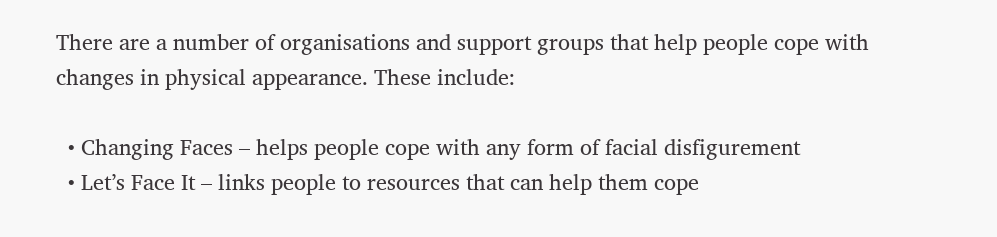There are a number of organisations and support groups that help people cope with changes in physical appearance. These include:

  • Changing Faces – helps people cope with any form of facial disfigurement
  • Let’s Face It – links people to resources that can help them cope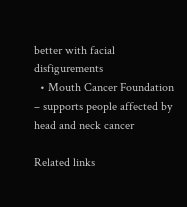better with facial disfigurements
  • Mouth Cancer Foundation – supports people affected by head and neck cancer

Related links